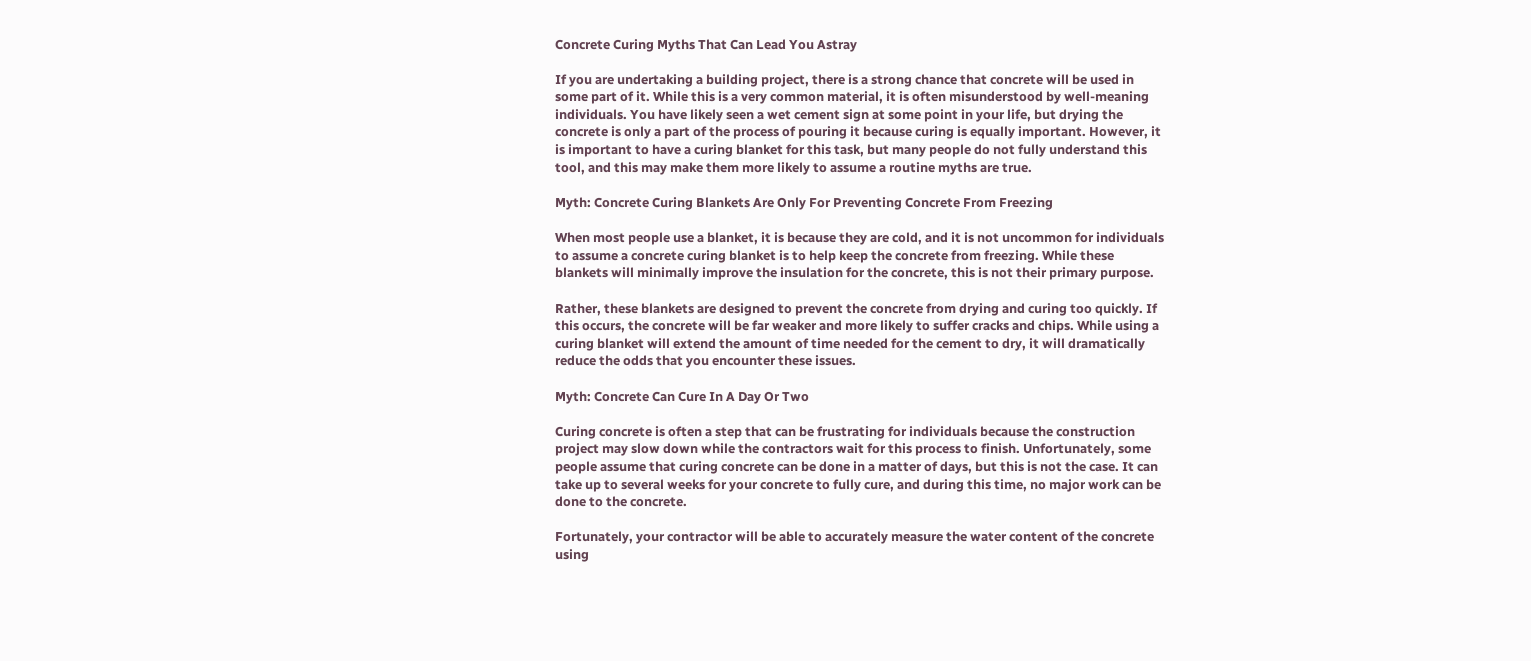Concrete Curing Myths That Can Lead You Astray

If you are undertaking a building project, there is a strong chance that concrete will be used in some part of it. While this is a very common material, it is often misunderstood by well-meaning individuals. You have likely seen a wet cement sign at some point in your life, but drying the concrete is only a part of the process of pouring it because curing is equally important. However, it is important to have a curing blanket for this task, but many people do not fully understand this tool, and this may make them more likely to assume a routine myths are true.

Myth: Concrete Curing Blankets Are Only For Preventing Concrete From Freezing

When most people use a blanket, it is because they are cold, and it is not uncommon for individuals to assume a concrete curing blanket is to help keep the concrete from freezing. While these blankets will minimally improve the insulation for the concrete, this is not their primary purpose.

Rather, these blankets are designed to prevent the concrete from drying and curing too quickly. If this occurs, the concrete will be far weaker and more likely to suffer cracks and chips. While using a curing blanket will extend the amount of time needed for the cement to dry, it will dramatically reduce the odds that you encounter these issues.

Myth: Concrete Can Cure In A Day Or Two

Curing concrete is often a step that can be frustrating for individuals because the construction project may slow down while the contractors wait for this process to finish. Unfortunately, some people assume that curing concrete can be done in a matter of days, but this is not the case. It can take up to several weeks for your concrete to fully cure, and during this time, no major work can be done to the concrete.

Fortunately, your contractor will be able to accurately measure the water content of the concrete using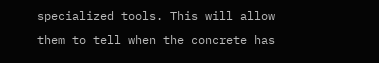specialized tools. This will allow them to tell when the concrete has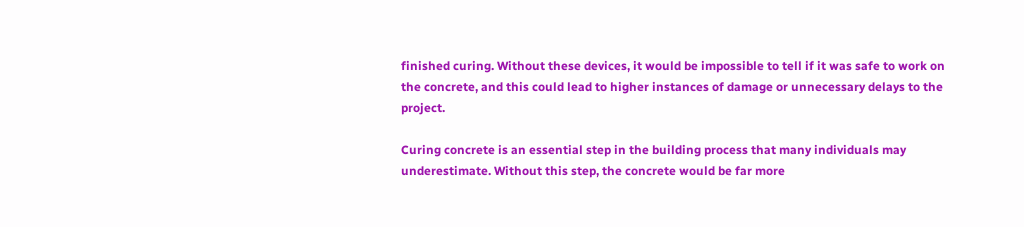finished curing. Without these devices, it would be impossible to tell if it was safe to work on the concrete, and this could lead to higher instances of damage or unnecessary delays to the project.

Curing concrete is an essential step in the building process that many individuals may underestimate. Without this step, the concrete would be far more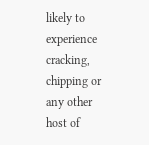likely to experience cracking, chipping or any other host of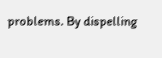problems. By dispelling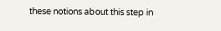these notions about this step in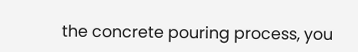the concrete pouring process, you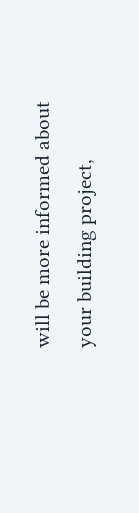will be more informed about your building project,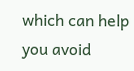which can help you avoid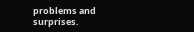problems and surprises.